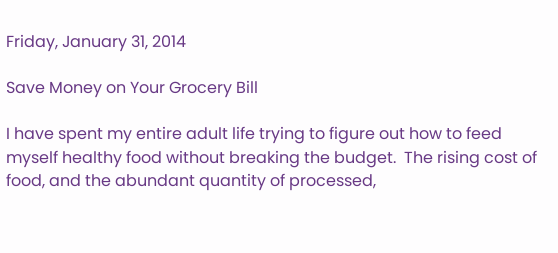Friday, January 31, 2014

Save Money on Your Grocery Bill

I have spent my entire adult life trying to figure out how to feed myself healthy food without breaking the budget.  The rising cost of food, and the abundant quantity of processed,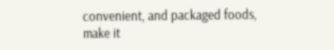convenient, and packaged foods, make it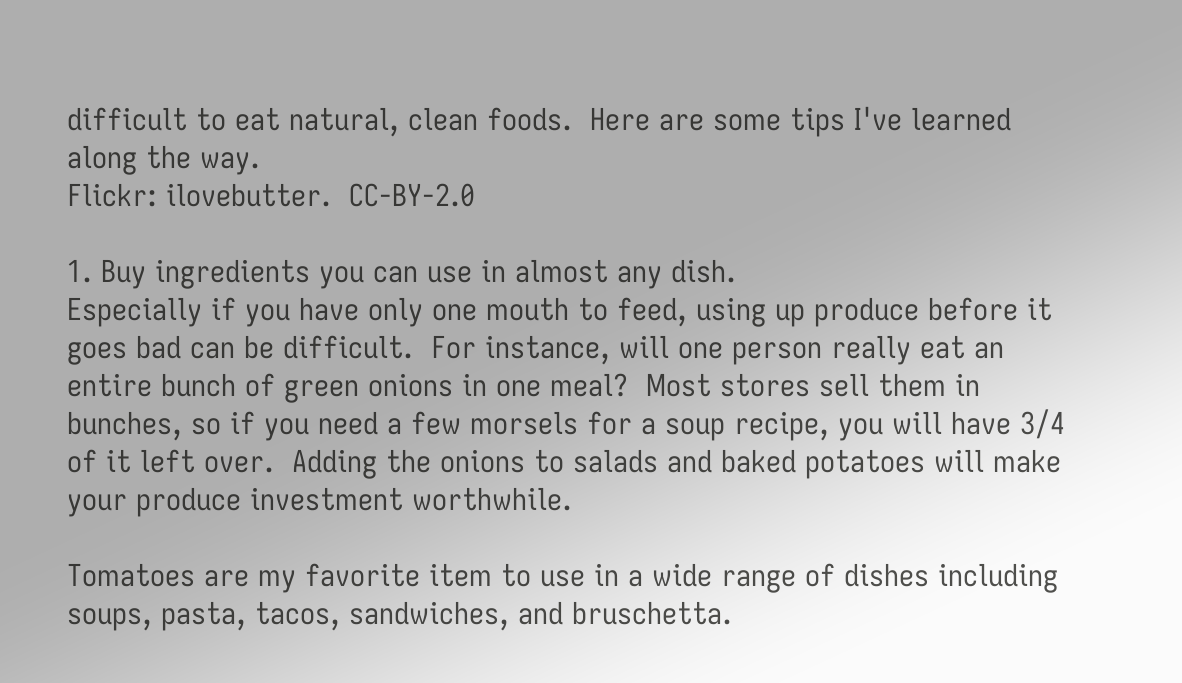difficult to eat natural, clean foods.  Here are some tips I've learned along the way.
Flickr: ilovebutter.  CC-BY-2.0

1. Buy ingredients you can use in almost any dish.
Especially if you have only one mouth to feed, using up produce before it goes bad can be difficult.  For instance, will one person really eat an entire bunch of green onions in one meal?  Most stores sell them in bunches, so if you need a few morsels for a soup recipe, you will have 3/4 of it left over.  Adding the onions to salads and baked potatoes will make your produce investment worthwhile.

Tomatoes are my favorite item to use in a wide range of dishes including soups, pasta, tacos, sandwiches, and bruschetta.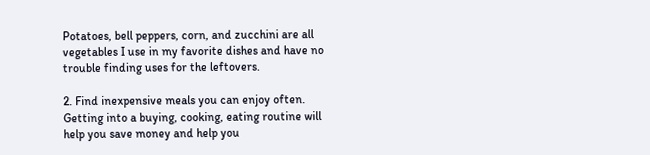Potatoes, bell peppers, corn, and zucchini are all vegetables I use in my favorite dishes and have no trouble finding uses for the leftovers.

2. Find inexpensive meals you can enjoy often.
Getting into a buying, cooking, eating routine will help you save money and help you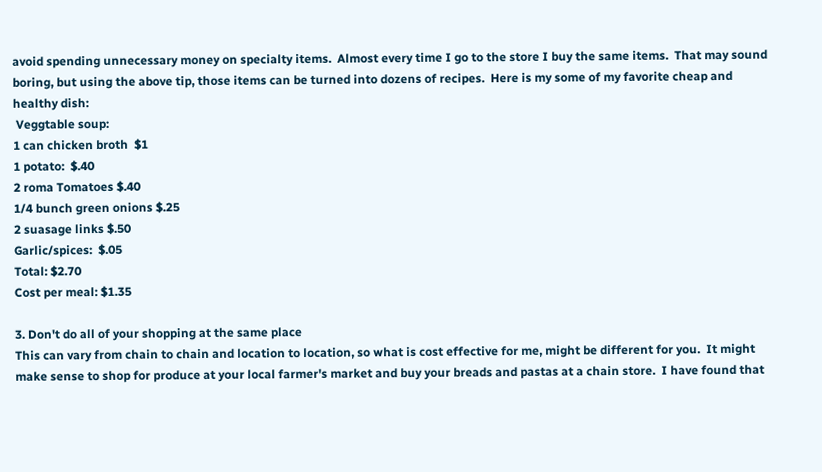avoid spending unnecessary money on specialty items.  Almost every time I go to the store I buy the same items.  That may sound boring, but using the above tip, those items can be turned into dozens of recipes.  Here is my some of my favorite cheap and healthy dish:
 Veggtable soup:
1 can chicken broth  $1
1 potato:  $.40
2 roma Tomatoes $.40
1/4 bunch green onions $.25
2 suasage links $.50
Garlic/spices:  $.05
Total: $2.70
Cost per meal: $1.35

3. Don't do all of your shopping at the same place
This can vary from chain to chain and location to location, so what is cost effective for me, might be different for you.  It might make sense to shop for produce at your local farmer's market and buy your breads and pastas at a chain store.  I have found that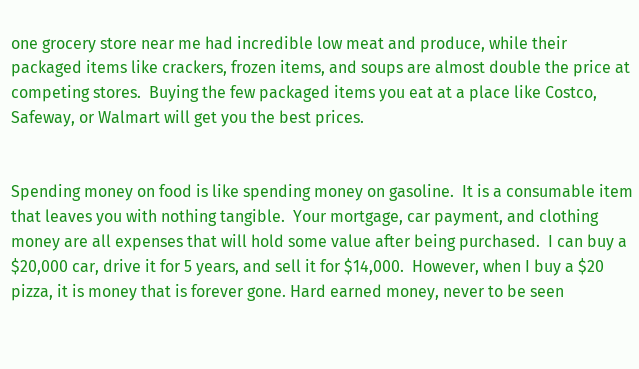one grocery store near me had incredible low meat and produce, while their packaged items like crackers, frozen items, and soups are almost double the price at competing stores.  Buying the few packaged items you eat at a place like Costco, Safeway, or Walmart will get you the best prices.


Spending money on food is like spending money on gasoline.  It is a consumable item that leaves you with nothing tangible.  Your mortgage, car payment, and clothing money are all expenses that will hold some value after being purchased.  I can buy a $20,000 car, drive it for 5 years, and sell it for $14,000.  However, when I buy a $20 pizza, it is money that is forever gone. Hard earned money, never to be seen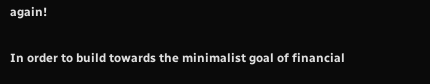again!

In order to build towards the minimalist goal of financial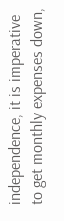independence, it is imperative to get monthly expenses down,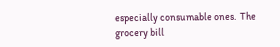especially consumable ones.  The grocery bill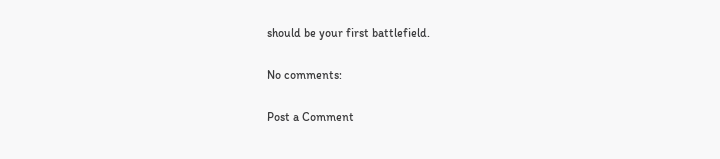should be your first battlefield.

No comments:

Post a Comment